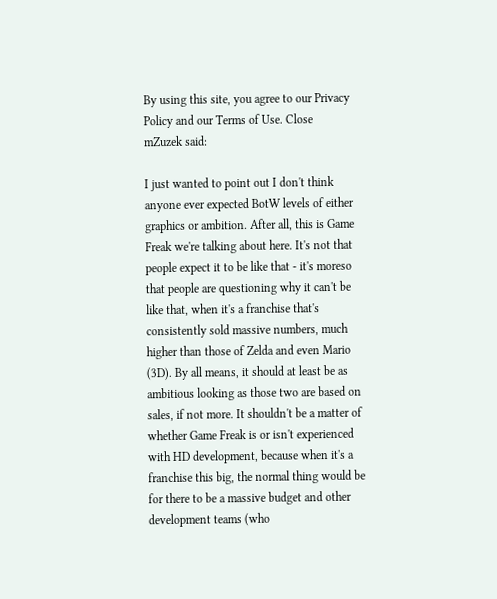By using this site, you agree to our Privacy Policy and our Terms of Use. Close
mZuzek said:

I just wanted to point out I don't think anyone ever expected BotW levels of either graphics or ambition. After all, this is Game Freak we're talking about here. It's not that people expect it to be like that - it's moreso that people are questioning why it can't be like that, when it's a franchise that's consistently sold massive numbers, much higher than those of Zelda and even Mario (3D). By all means, it should at least be as ambitious looking as those two are based on sales, if not more. It shouldn't be a matter of whether Game Freak is or isn't experienced with HD development, because when it's a franchise this big, the normal thing would be for there to be a massive budget and other development teams (who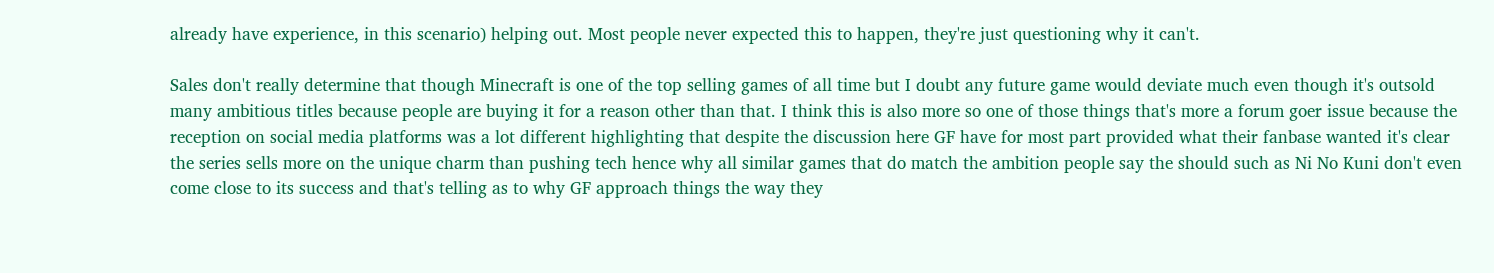already have experience, in this scenario) helping out. Most people never expected this to happen, they're just questioning why it can't.

Sales don't really determine that though Minecraft is one of the top selling games of all time but I doubt any future game would deviate much even though it's outsold many ambitious titles because people are buying it for a reason other than that. I think this is also more so one of those things that's more a forum goer issue because the reception on social media platforms was a lot different highlighting that despite the discussion here GF have for most part provided what their fanbase wanted it's clear the series sells more on the unique charm than pushing tech hence why all similar games that do match the ambition people say the should such as Ni No Kuni don't even come close to its success and that's telling as to why GF approach things the way they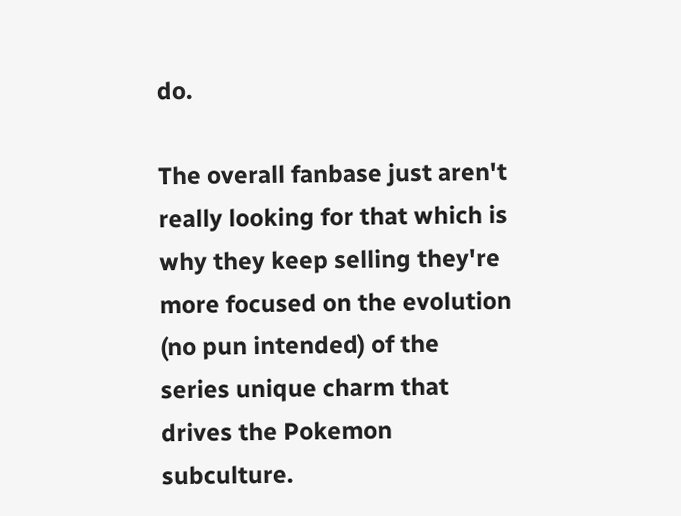do.

The overall fanbase just aren't really looking for that which is why they keep selling they're more focused on the evolution (no pun intended) of the series unique charm that drives the Pokemon subculture.